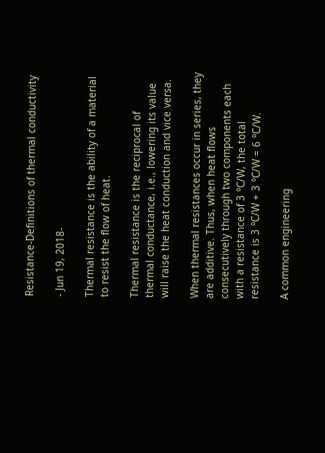Resistance-Definitions of thermal conductivity

- Jun 19, 2018-

Thermal resistance is the ability of a material to resist the flow of heat.

Thermal resistance is the reciprocal of thermal conductance, i.e., lowering its value will raise the heat conduction and vice versa.

When thermal resistances occur in series, they are additive. Thus, when heat flows consecutively through two components each with a resistance of 3 °C/W, the total resistance is 3 °C/W + 3 °C/W = 6 °C/W.

A common engineering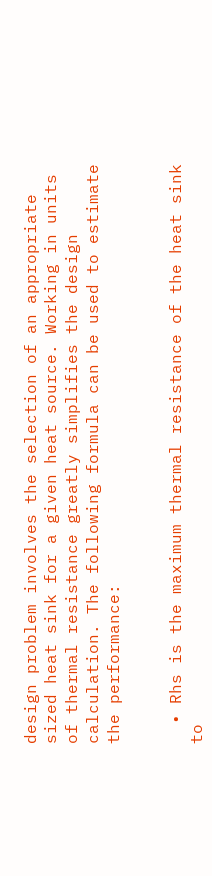design problem involves the selection of an appropriate sized heat sink for a given heat source. Working in units of thermal resistance greatly simplifies the design calculation. The following formula can be used to estimate the performance:


  • Rhs is the maximum thermal resistance of the heat sink to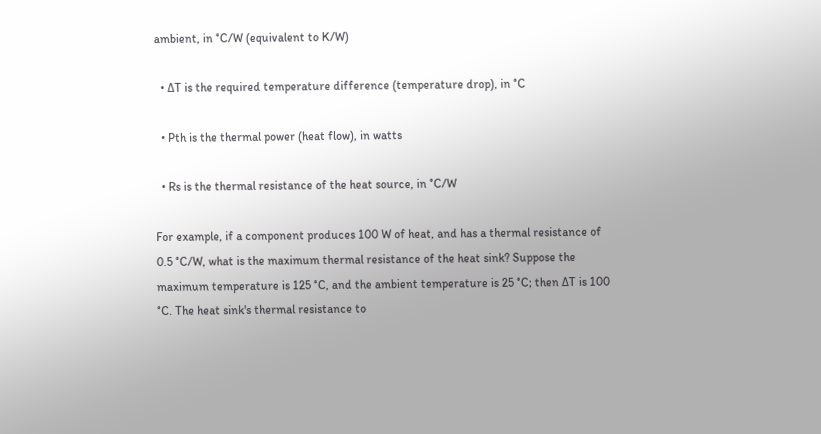ambient, in °C/W (equivalent to K/W)

  • ΔT is the required temperature difference (temperature drop), in °C

  • Pth is the thermal power (heat flow), in watts

  • Rs is the thermal resistance of the heat source, in °C/W

For example, if a component produces 100 W of heat, and has a thermal resistance of 0.5 °C/W, what is the maximum thermal resistance of the heat sink? Suppose the maximum temperature is 125 °C, and the ambient temperature is 25 °C; then ΔT is 100 °C. The heat sink's thermal resistance to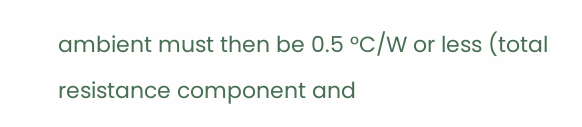ambient must then be 0.5 °C/W or less (total resistance component and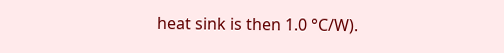heat sink is then 1.0 °C/W).